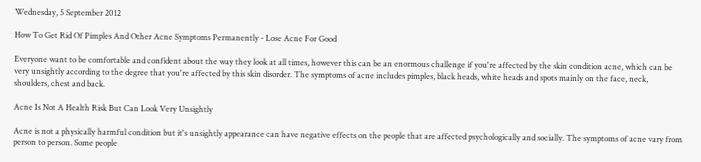Wednesday, 5 September 2012

How To Get Rid Of Pimples And Other Acne Symptoms Permanently - Lose Acne For Good

Everyone want to be comfortable and confident about the way they look at all times, however this can be an enormous challenge if you're affected by the skin condition acne, which can be very unsightly according to the degree that you're affected by this skin disorder. The symptoms of acne includes pimples, black heads, white heads and spots mainly on the face, neck, shoulders, chest and back.

Acne Is Not A Health Risk But Can Look Very Unsightly

Acne is not a physically harmful condition but it's unsightly appearance can have negative effects on the people that are affected psychologically and socially. The symptoms of acne vary from person to person. Some people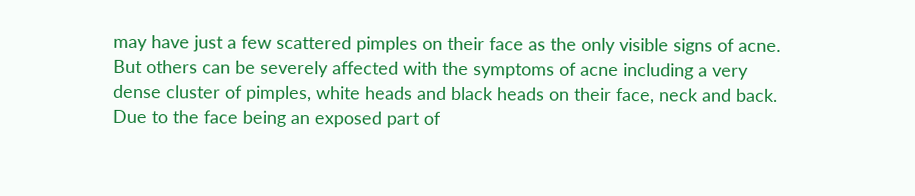may have just a few scattered pimples on their face as the only visible signs of acne. But others can be severely affected with the symptoms of acne including a very dense cluster of pimples, white heads and black heads on their face, neck and back. Due to the face being an exposed part of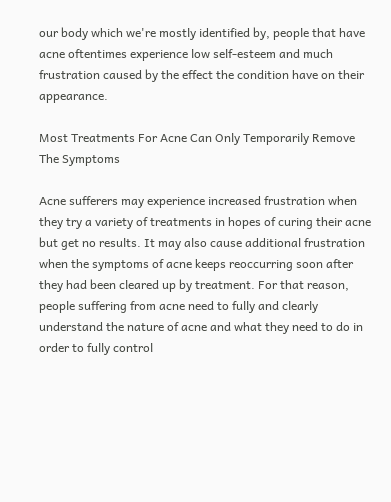our body which we're mostly identified by, people that have acne oftentimes experience low self-esteem and much frustration caused by the effect the condition have on their appearance.

Most Treatments For Acne Can Only Temporarily Remove The Symptoms

Acne sufferers may experience increased frustration when they try a variety of treatments in hopes of curing their acne but get no results. It may also cause additional frustration when the symptoms of acne keeps reoccurring soon after they had been cleared up by treatment. For that reason, people suffering from acne need to fully and clearly understand the nature of acne and what they need to do in order to fully control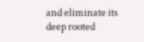and eliminate its deep rooted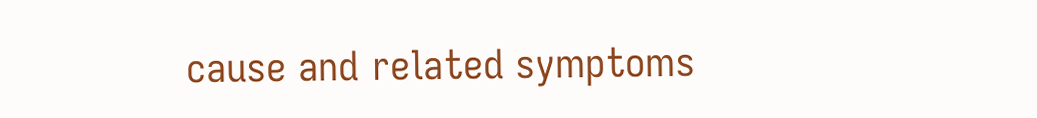cause and related symptoms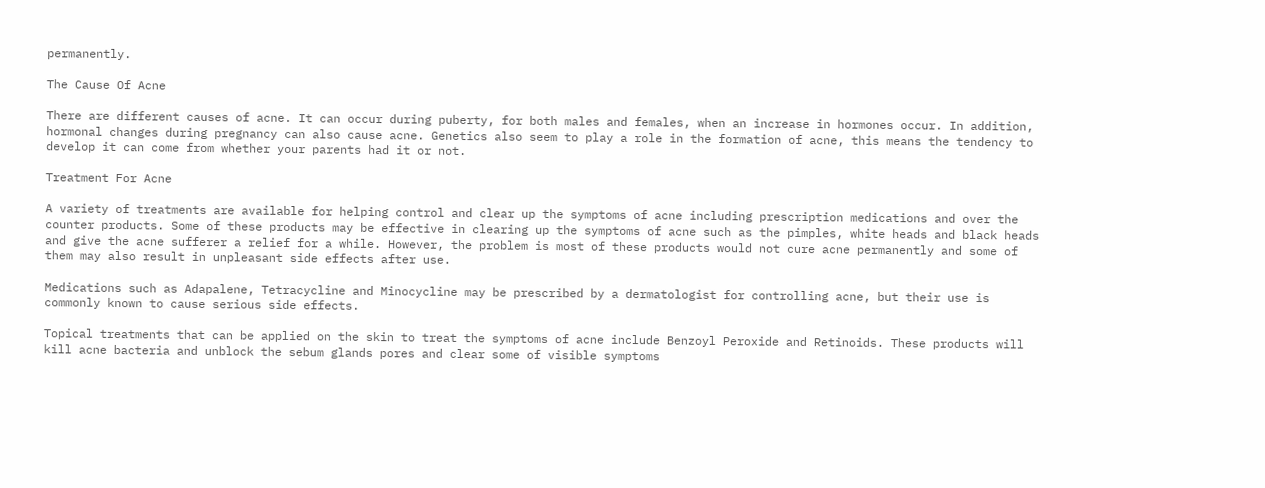permanently.

The Cause Of Acne

There are different causes of acne. It can occur during puberty, for both males and females, when an increase in hormones occur. In addition, hormonal changes during pregnancy can also cause acne. Genetics also seem to play a role in the formation of acne, this means the tendency to develop it can come from whether your parents had it or not.

Treatment For Acne

A variety of treatments are available for helping control and clear up the symptoms of acne including prescription medications and over the counter products. Some of these products may be effective in clearing up the symptoms of acne such as the pimples, white heads and black heads and give the acne sufferer a relief for a while. However, the problem is most of these products would not cure acne permanently and some of them may also result in unpleasant side effects after use.

Medications such as Adapalene, Tetracycline and Minocycline may be prescribed by a dermatologist for controlling acne, but their use is commonly known to cause serious side effects.

Topical treatments that can be applied on the skin to treat the symptoms of acne include Benzoyl Peroxide and Retinoids. These products will kill acne bacteria and unblock the sebum glands pores and clear some of visible symptoms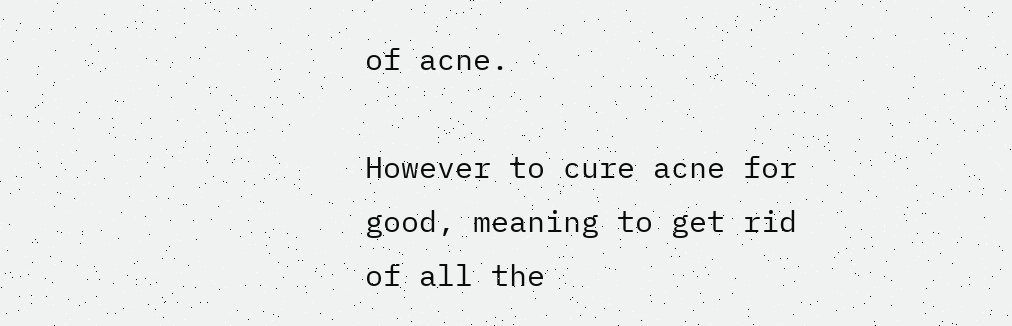of acne.

However to cure acne for good, meaning to get rid of all the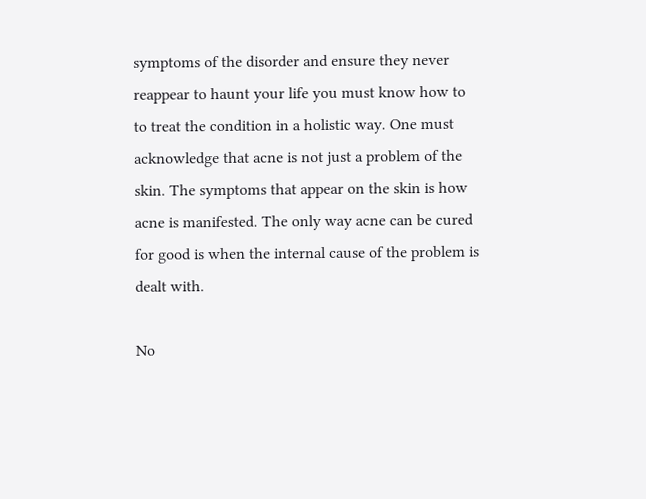symptoms of the disorder and ensure they never reappear to haunt your life you must know how to to treat the condition in a holistic way. One must acknowledge that acne is not just a problem of the skin. The symptoms that appear on the skin is how acne is manifested. The only way acne can be cured for good is when the internal cause of the problem is dealt with.

No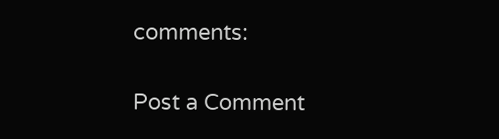comments:

Post a Comment